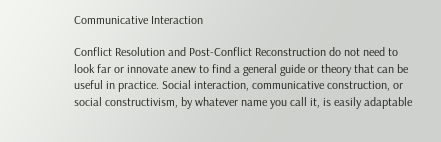Communicative Interaction

Conflict Resolution and Post-Conflict Reconstruction do not need to look far or innovate anew to find a general guide or theory that can be useful in practice. Social interaction, communicative construction, or social constructivism, by whatever name you call it, is easily adaptable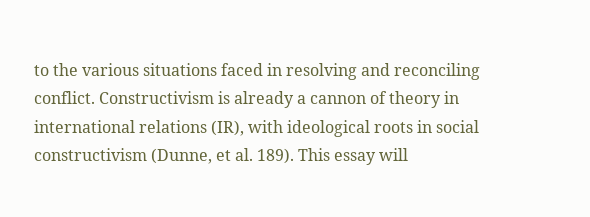to the various situations faced in resolving and reconciling conflict. Constructivism is already a cannon of theory in international relations (IR), with ideological roots in social constructivism (Dunne, et al. 189). This essay will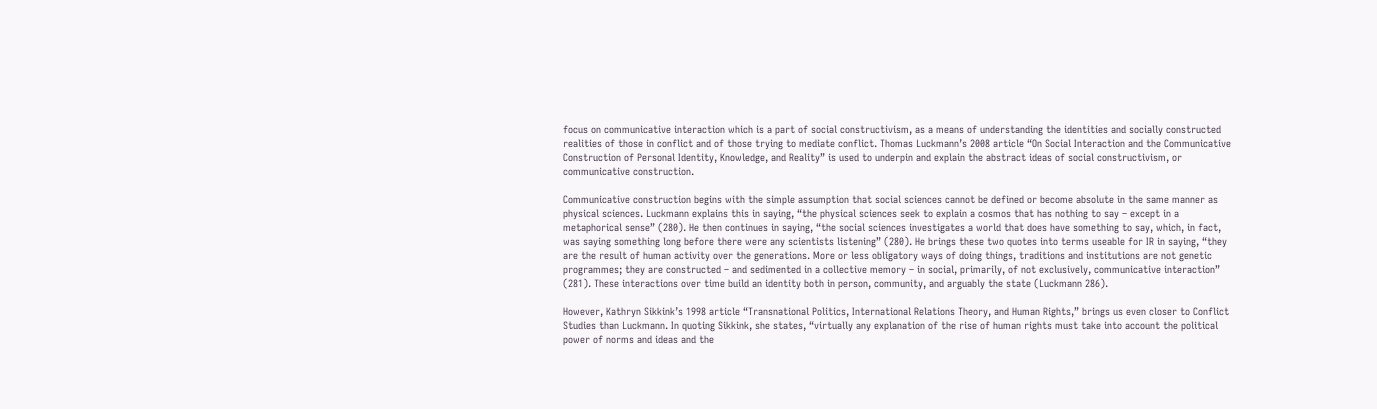focus on communicative interaction which is a part of social constructivism, as a means of understanding the identities and socially constructed realities of those in conflict and of those trying to mediate conflict. Thomas Luckmann’s 2008 article “On Social Interaction and the Communicative Construction of Personal Identity, Knowledge, and Reality” is used to underpin and explain the abstract ideas of social constructivism, or communicative construction.

Communicative construction begins with the simple assumption that social sciences cannot be defined or become absolute in the same manner as physical sciences. Luckmann explains this in saying, “the physical sciences seek to explain a cosmos that has nothing to say – except in a metaphorical sense” (280). He then continues in saying, “the social sciences investigates a world that does have something to say, which, in fact, was saying something long before there were any scientists listening” (280). He brings these two quotes into terms useable for IR in saying, “they are the result of human activity over the generations. More or less obligatory ways of doing things, traditions and institutions are not genetic programmes; they are constructed – and sedimented in a collective memory – in social, primarily, of not exclusively, communicative interaction” (281). These interactions over time build an identity both in person, community, and arguably the state (Luckmann 286).

However, Kathryn Sikkink’s 1998 article “Transnational Politics, International Relations Theory, and Human Rights,” brings us even closer to Conflict Studies than Luckmann. In quoting Sikkink, she states, “virtually any explanation of the rise of human rights must take into account the political power of norms and ideas and the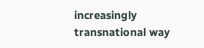increasingly transnational way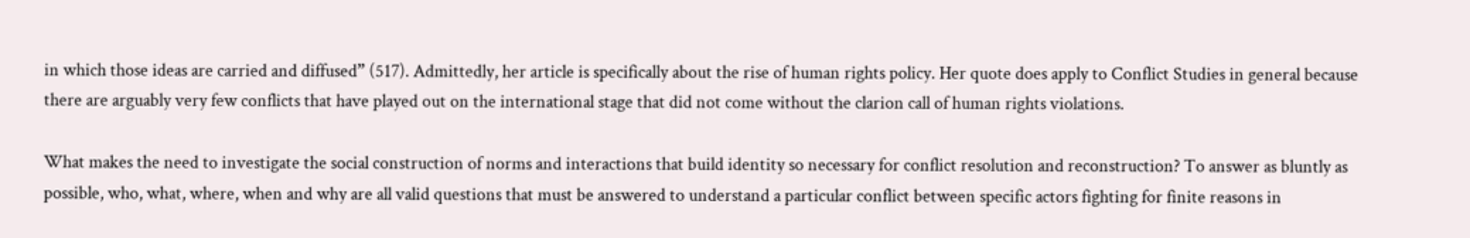in which those ideas are carried and diffused” (517). Admittedly, her article is specifically about the rise of human rights policy. Her quote does apply to Conflict Studies in general because there are arguably very few conflicts that have played out on the international stage that did not come without the clarion call of human rights violations.

What makes the need to investigate the social construction of norms and interactions that build identity so necessary for conflict resolution and reconstruction? To answer as bluntly as possible, who, what, where, when and why are all valid questions that must be answered to understand a particular conflict between specific actors fighting for finite reasons in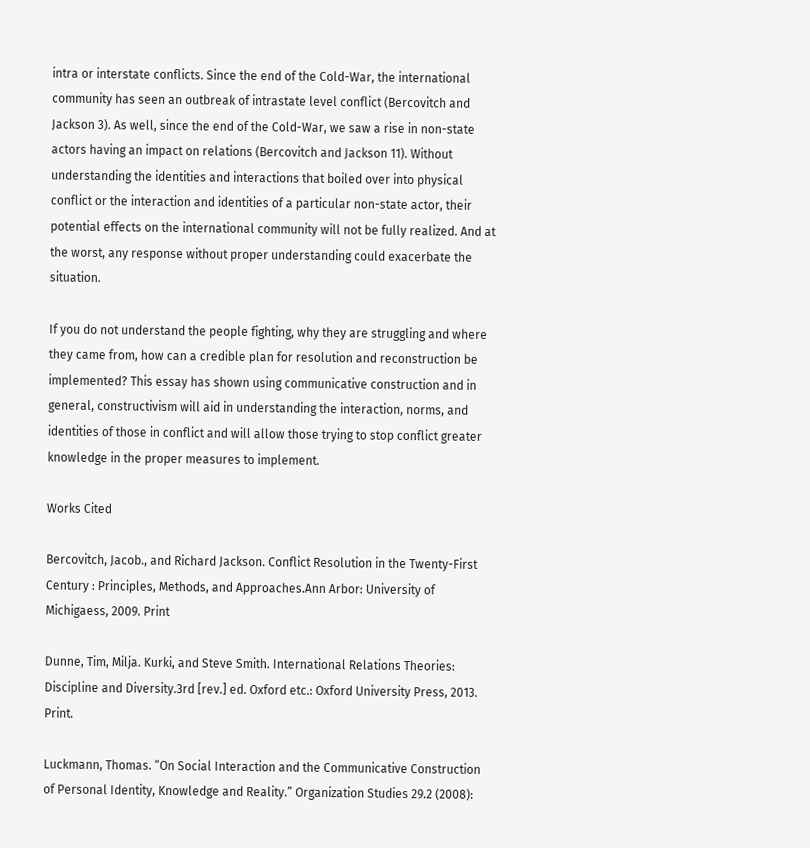intra or interstate conflicts. Since the end of the Cold-War, the international community has seen an outbreak of intrastate level conflict (Bercovitch and Jackson 3). As well, since the end of the Cold-War, we saw a rise in non-state actors having an impact on relations (Bercovitch and Jackson 11). Without understanding the identities and interactions that boiled over into physical conflict or the interaction and identities of a particular non-state actor, their potential effects on the international community will not be fully realized. And at the worst, any response without proper understanding could exacerbate the situation.

If you do not understand the people fighting, why they are struggling and where they came from, how can a credible plan for resolution and reconstruction be implemented? This essay has shown using communicative construction and in general, constructivism will aid in understanding the interaction, norms, and identities of those in conflict and will allow those trying to stop conflict greater knowledge in the proper measures to implement.

Works Cited

Bercovitch, Jacob., and Richard Jackson. Conflict Resolution in the Twenty-First Century : Principles, Methods, and Approaches.Ann Arbor: University of Michigaess, 2009. Print

Dunne, Tim, Milja. Kurki, and Steve Smith. International Relations Theories: Discipline and Diversity.3rd [rev.] ed. Oxford etc.: Oxford University Press, 2013. Print.

Luckmann, Thomas. “On Social Interaction and the Communicative Construction of Personal Identity, Knowledge and Reality.” Organization Studies 29.2 (2008):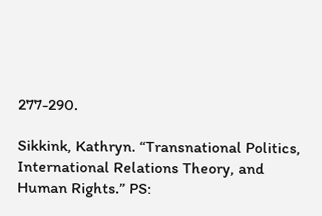277-290.

Sikkink, Kathryn. “Transnational Politics, International Relations Theory, and Human Rights.” PS: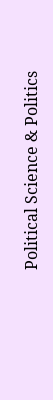Political Science & Politics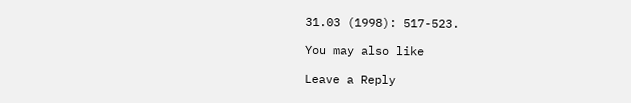31.03 (1998): 517-523.

You may also like

Leave a Reply